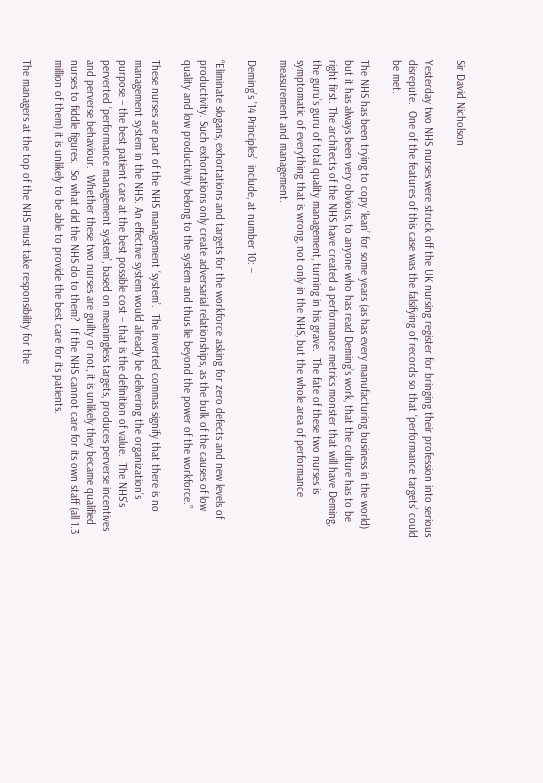Sir David Nicholson

Yesterday two NHS nurses were struck off the UK nursing register for bringing their profession into serious disrepute.  One of the features of this case was the falsifying of records so that ‘performance targets’ could be met.

The NHS has been trying to copy ‘lean’ for some years (as has every manufacturing business in the world) but it has always been very obvious, to anyone who has read Deming’s work, that the culture has to be right first. The architects of the NHS have created a performance metrics monster that will have Deming, the guru’s guru of total quality management, turning in his grave.  The fate of these two nurses is symptomatic of everything that is wrong, not only in the NHS, but the whole area of performance measurement and management.

Deming’s ’14 Principles’  include, at number 10: –

“Eliminate slogans, exhortations and targets for the workforce asking for zero defects and new levels of productivity. Such exhortations only create adversarial relationships, as the bulk of the causes of low quality and low productivity belong to the system and thus lie beyond the power of the workforce.”

These nurses are part of the NHS management ‘system’.  The inverted commas signify that there is no management system in the NHS. An effective system would already be delivering the organization’s purpose – the best patient care at the best possible cost – that is the definition of value.  The NHS’s perverted ‘performance management system’, based on meaningless targets, produces perverse incentives and perverse behaviour.  Whether these two nurses are guilty or not, it is unlikely they became qualified nurses to fiddle figures.  So what did the NHS do to them?  If the NHS cannot care for its own staff (all 1.3 million of them) it is unlikely to be able to provide the best care for its patients.

The managers at the top of the NHS must take responsibility for the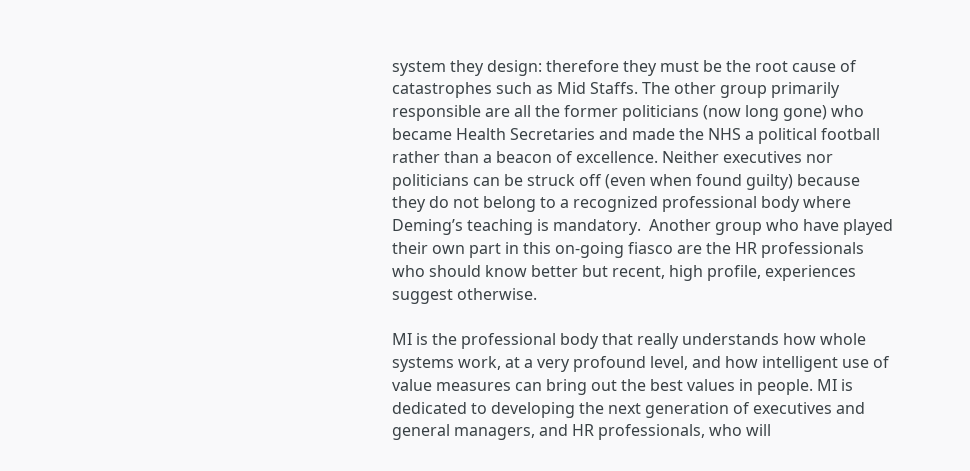system they design: therefore they must be the root cause of catastrophes such as Mid Staffs. The other group primarily responsible are all the former politicians (now long gone) who became Health Secretaries and made the NHS a political football rather than a beacon of excellence. Neither executives nor politicians can be struck off (even when found guilty) because they do not belong to a recognized professional body where Deming’s teaching is mandatory.  Another group who have played their own part in this on-going fiasco are the HR professionals who should know better but recent, high profile, experiences suggest otherwise.

MI is the professional body that really understands how whole systems work, at a very profound level, and how intelligent use of value measures can bring out the best values in people. MI is dedicated to developing the next generation of executives and general managers, and HR professionals, who will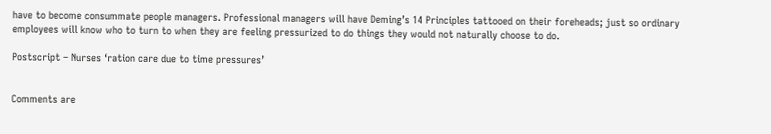have to become consummate people managers. Professional managers will have Deming’s 14 Principles tattooed on their foreheads; just so ordinary employees will know who to turn to when they are feeling pressurized to do things they would not naturally choose to do.

Postscript – Nurses ‘ration care due to time pressures’


Comments are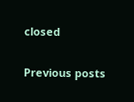closed

Previous posts